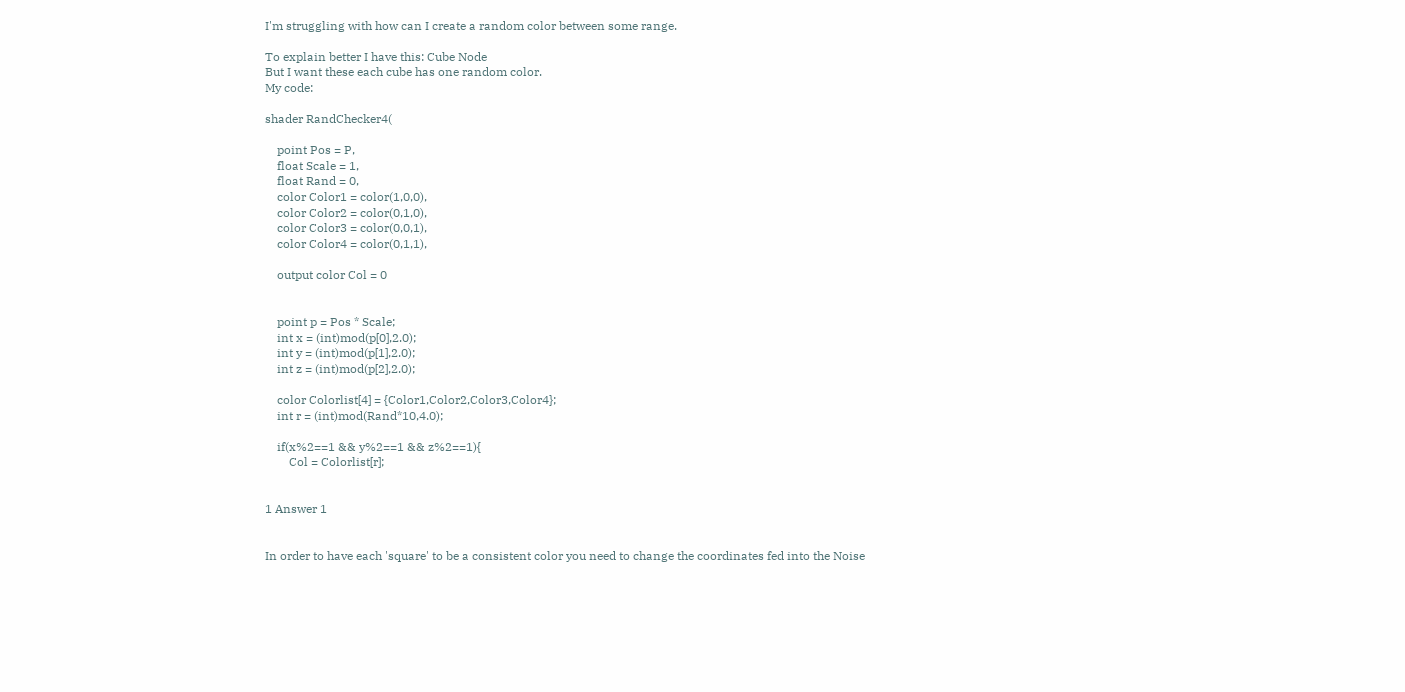I'm struggling with how can I create a random color between some range.

To explain better I have this: Cube Node
But I want these each cube has one random color.
My code:

shader RandChecker4(

    point Pos = P,
    float Scale = 1,
    float Rand = 0,
    color Color1 = color(1,0,0),
    color Color2 = color(0,1,0),
    color Color3 = color(0,0,1),
    color Color4 = color(0,1,1),

    output color Col = 0


    point p = Pos * Scale;
    int x = (int)mod(p[0],2.0);
    int y = (int)mod(p[1],2.0);
    int z = (int)mod(p[2],2.0);

    color Colorlist[4] = {Color1,Color2,Color3,Color4};
    int r = (int)mod(Rand*10,4.0);

    if(x%2==1 && y%2==1 && z%2==1){
        Col = Colorlist[r];


1 Answer 1


In order to have each 'square' to be a consistent color you need to change the coordinates fed into the Noise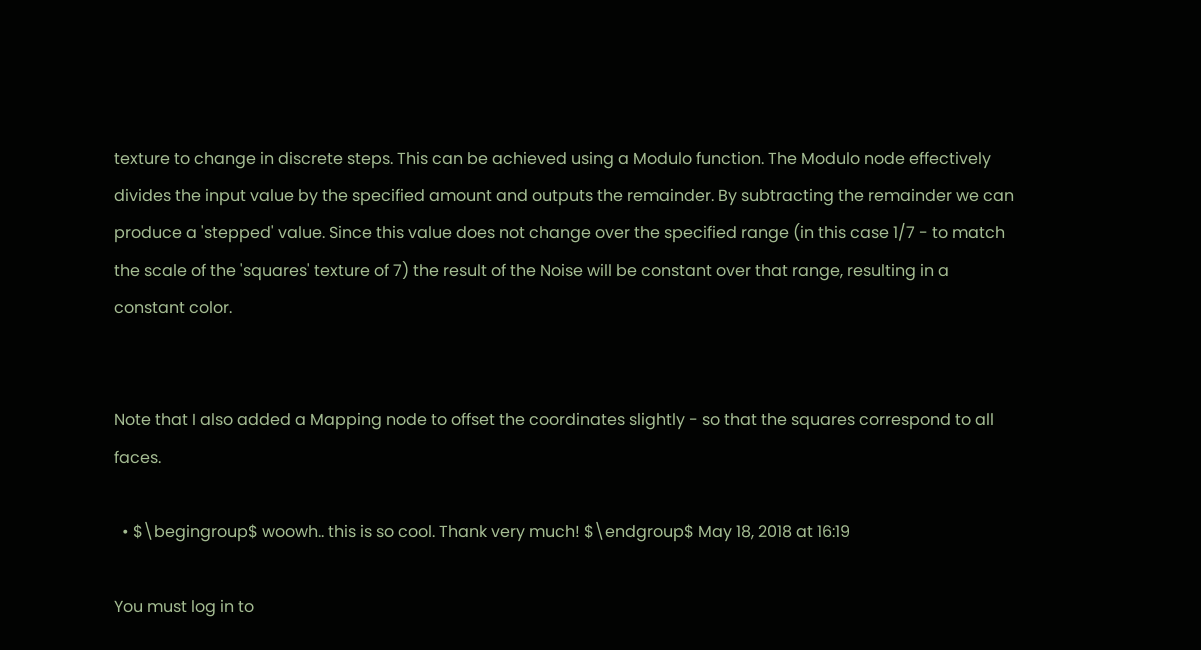texture to change in discrete steps. This can be achieved using a Modulo function. The Modulo node effectively divides the input value by the specified amount and outputs the remainder. By subtracting the remainder we can produce a 'stepped' value. Since this value does not change over the specified range (in this case 1/7 - to match the scale of the 'squares' texture of 7) the result of the Noise will be constant over that range, resulting in a constant color.


Note that I also added a Mapping node to offset the coordinates slightly - so that the squares correspond to all faces.

  • $\begingroup$ woowh.. this is so cool. Thank very much! $\endgroup$ May 18, 2018 at 16:19

You must log in to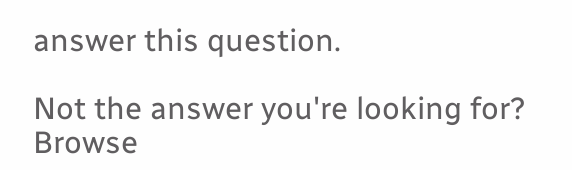answer this question.

Not the answer you're looking for? Browse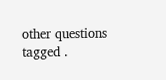other questions tagged .